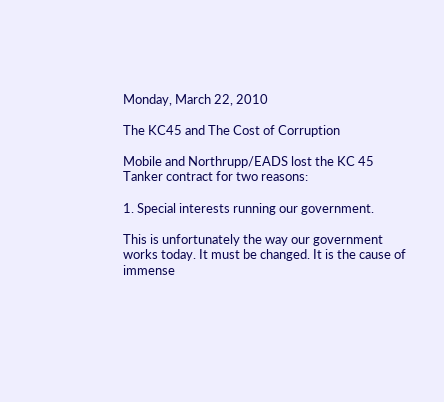Monday, March 22, 2010

The KC45 and The Cost of Corruption

Mobile and Northrupp/EADS lost the KC 45 Tanker contract for two reasons:

1. Special interests running our government.

This is unfortunately the way our government works today. It must be changed. It is the cause of immense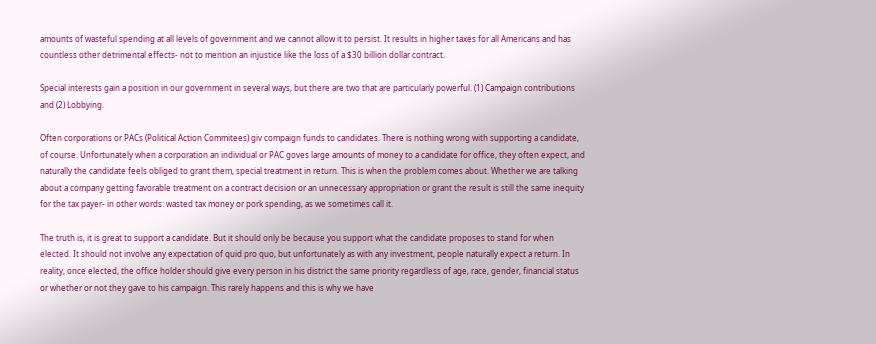amounts of wasteful spending at all levels of government and we cannot allow it to persist. It results in higher taxes for all Americans and has countless other detrimental effects- not to mention an injustice like the loss of a $30 billion dollar contract.

Special interests gain a position in our government in several ways, but there are two that are particularly powerful. (1) Campaign contributions and (2) Lobbying.

Often corporations or PACs (Political Action Commitees) giv compaign funds to candidates. There is nothing wrong with supporting a candidate, of course. Unfortunately when a corporation an individual or PAC goves large amounts of money to a candidate for office, they often expect, and naturally the candidate feels obliged to grant them, special treatment in return. This is when the problem comes about. Whether we are talking about a company getting favorable treatment on a contract decision or an unnecessary appropriation or grant the result is still the same inequity for the tax payer- in other words: wasted tax money or pork spending, as we sometimes call it.

The truth is, it is great to support a candidate. But it should only be because you support what the candidate proposes to stand for when elected. It should not involve any expectation of quid pro quo, but unfortunately as with any investment, people naturally expect a return. In reality, once elected, the office holder should give every person in his district the same priority regardless of age, race, gender, financial status or whether or not they gave to his campaign. This rarely happens and this is why we have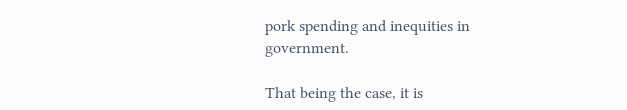pork spending and inequities in government.

That being the case, it is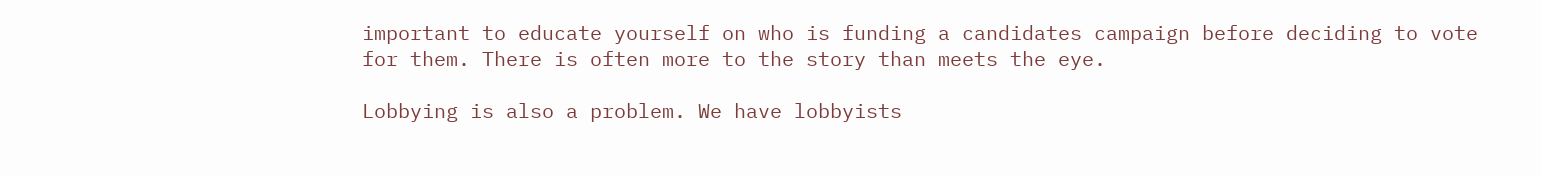important to educate yourself on who is funding a candidates campaign before deciding to vote for them. There is often more to the story than meets the eye.

Lobbying is also a problem. We have lobbyists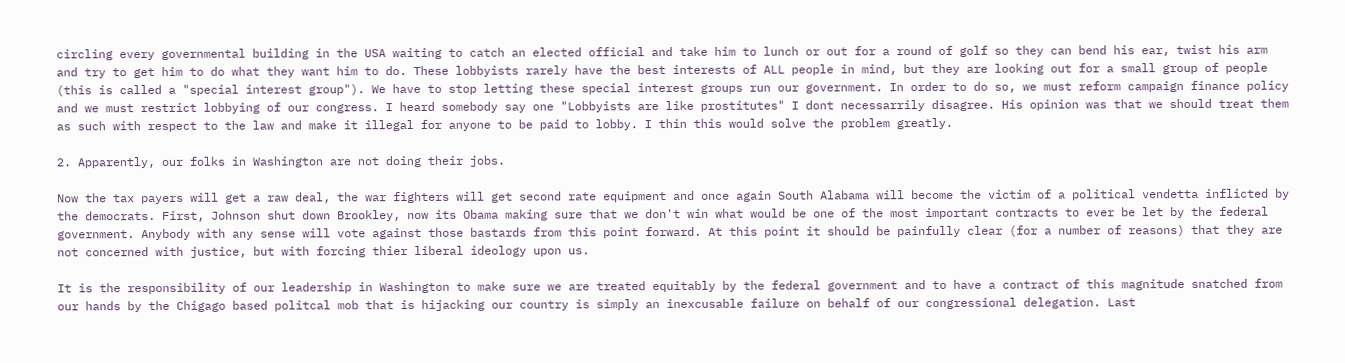circling every governmental building in the USA waiting to catch an elected official and take him to lunch or out for a round of golf so they can bend his ear, twist his arm and try to get him to do what they want him to do. These lobbyists rarely have the best interests of ALL people in mind, but they are looking out for a small group of people (this is called a "special interest group"). We have to stop letting these special interest groups run our government. In order to do so, we must reform campaign finance policy and we must restrict lobbying of our congress. I heard somebody say one "Lobbyists are like prostitutes" I dont necessarrily disagree. His opinion was that we should treat them as such with respect to the law and make it illegal for anyone to be paid to lobby. I thin this would solve the problem greatly.

2. Apparently, our folks in Washington are not doing their jobs.

Now the tax payers will get a raw deal, the war fighters will get second rate equipment and once again South Alabama will become the victim of a political vendetta inflicted by the democrats. First, Johnson shut down Brookley, now its Obama making sure that we don't win what would be one of the most important contracts to ever be let by the federal government. Anybody with any sense will vote against those bastards from this point forward. At this point it should be painfully clear (for a number of reasons) that they are not concerned with justice, but with forcing thier liberal ideology upon us.

It is the responsibility of our leadership in Washington to make sure we are treated equitably by the federal government and to have a contract of this magnitude snatched from our hands by the Chigago based politcal mob that is hijacking our country is simply an inexcusable failure on behalf of our congressional delegation. Last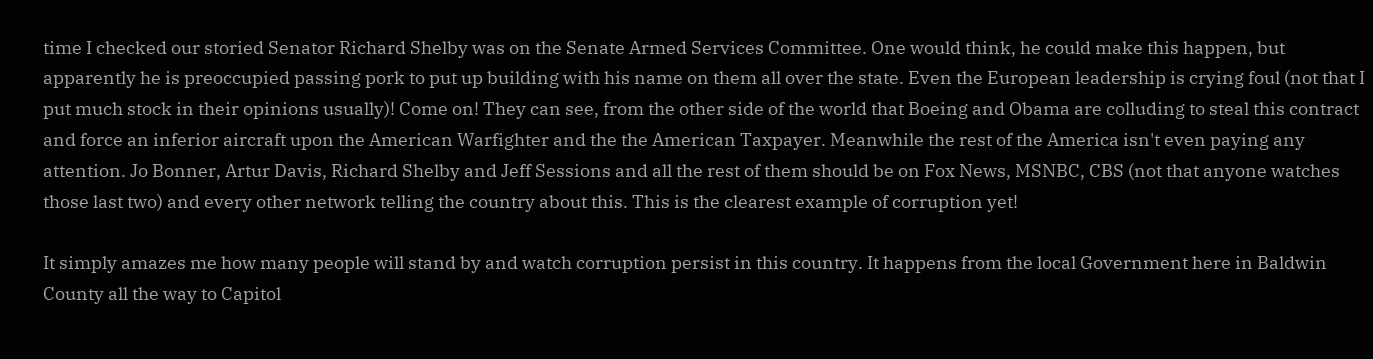time I checked our storied Senator Richard Shelby was on the Senate Armed Services Committee. One would think, he could make this happen, but apparently he is preoccupied passing pork to put up building with his name on them all over the state. Even the European leadership is crying foul (not that I put much stock in their opinions usually)! Come on! They can see, from the other side of the world that Boeing and Obama are colluding to steal this contract and force an inferior aircraft upon the American Warfighter and the the American Taxpayer. Meanwhile the rest of the America isn't even paying any attention. Jo Bonner, Artur Davis, Richard Shelby and Jeff Sessions and all the rest of them should be on Fox News, MSNBC, CBS (not that anyone watches those last two) and every other network telling the country about this. This is the clearest example of corruption yet!

It simply amazes me how many people will stand by and watch corruption persist in this country. It happens from the local Government here in Baldwin County all the way to Capitol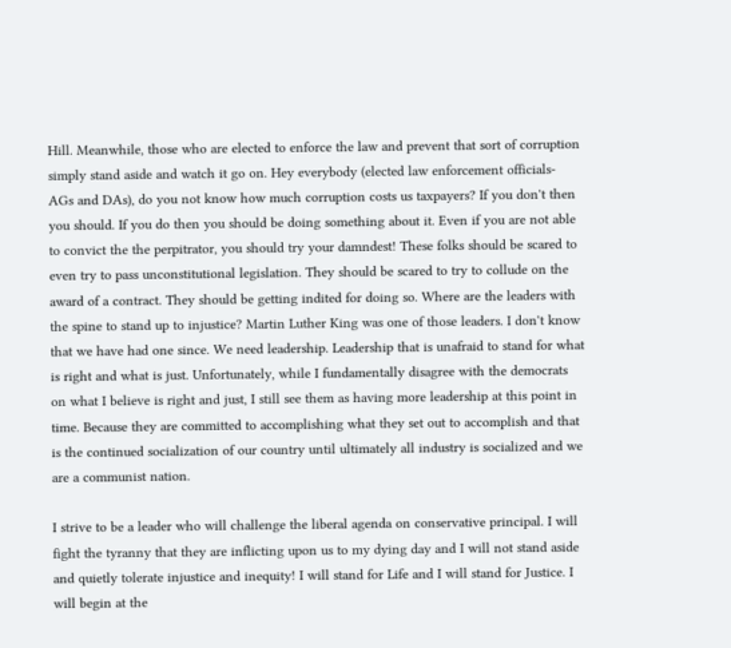Hill. Meanwhile, those who are elected to enforce the law and prevent that sort of corruption simply stand aside and watch it go on. Hey everybody (elected law enforcement officials- AGs and DAs), do you not know how much corruption costs us taxpayers? If you don't then you should. If you do then you should be doing something about it. Even if you are not able to convict the the perpitrator, you should try your damndest! These folks should be scared to even try to pass unconstitutional legislation. They should be scared to try to collude on the award of a contract. They should be getting indited for doing so. Where are the leaders with the spine to stand up to injustice? Martin Luther King was one of those leaders. I don't know that we have had one since. We need leadership. Leadership that is unafraid to stand for what is right and what is just. Unfortunately, while I fundamentally disagree with the democrats on what I believe is right and just, I still see them as having more leadership at this point in time. Because they are committed to accomplishing what they set out to accomplish and that is the continued socialization of our country until ultimately all industry is socialized and we are a communist nation.

I strive to be a leader who will challenge the liberal agenda on conservative principal. I will fight the tyranny that they are inflicting upon us to my dying day and I will not stand aside and quietly tolerate injustice and inequity! I will stand for Life and I will stand for Justice. I will begin at the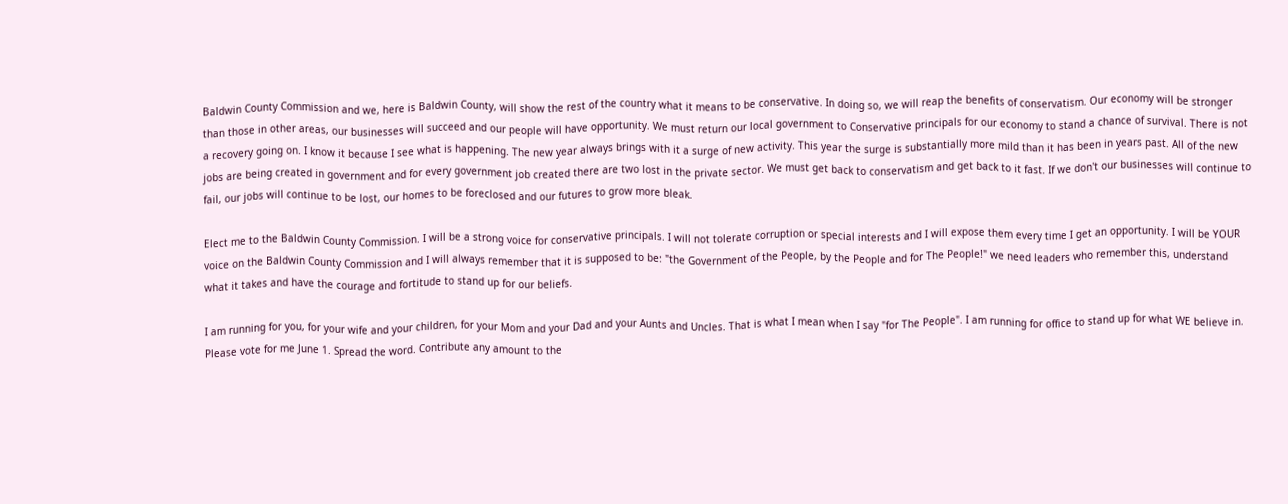Baldwin County Commission and we, here is Baldwin County, will show the rest of the country what it means to be conservative. In doing so, we will reap the benefits of conservatism. Our economy will be stronger than those in other areas, our businesses will succeed and our people will have opportunity. We must return our local government to Conservative principals for our economy to stand a chance of survival. There is not a recovery going on. I know it because I see what is happening. The new year always brings with it a surge of new activity. This year the surge is substantially more mild than it has been in years past. All of the new jobs are being created in government and for every government job created there are two lost in the private sector. We must get back to conservatism and get back to it fast. If we don't our businesses will continue to fail, our jobs will continue to be lost, our homes to be foreclosed and our futures to grow more bleak.

Elect me to the Baldwin County Commission. I will be a strong voice for conservative principals. I will not tolerate corruption or special interests and I will expose them every time I get an opportunity. I will be YOUR voice on the Baldwin County Commission and I will always remember that it is supposed to be: "the Government of the People, by the People and for The People!" we need leaders who remember this, understand what it takes and have the courage and fortitude to stand up for our beliefs.

I am running for you, for your wife and your children, for your Mom and your Dad and your Aunts and Uncles. That is what I mean when I say "for The People". I am running for office to stand up for what WE believe in. Please vote for me June 1. Spread the word. Contribute any amount to the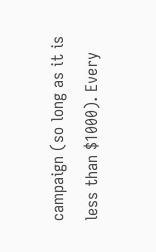campaign (so long as it is less than $1000). Every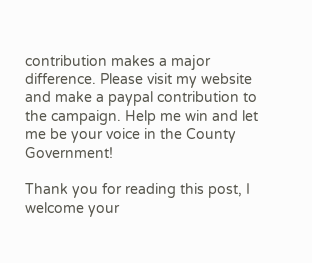contribution makes a major difference. Please visit my website and make a paypal contribution to the campaign. Help me win and let me be your voice in the County Government!

Thank you for reading this post, I welcome your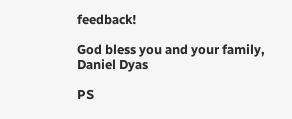feedback!

God bless you and your family,
Daniel Dyas

PS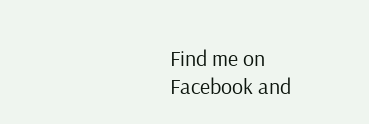Find me on Facebook and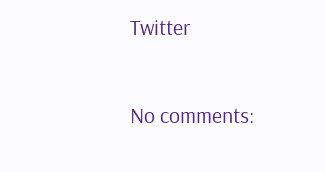Twitter

No comments: